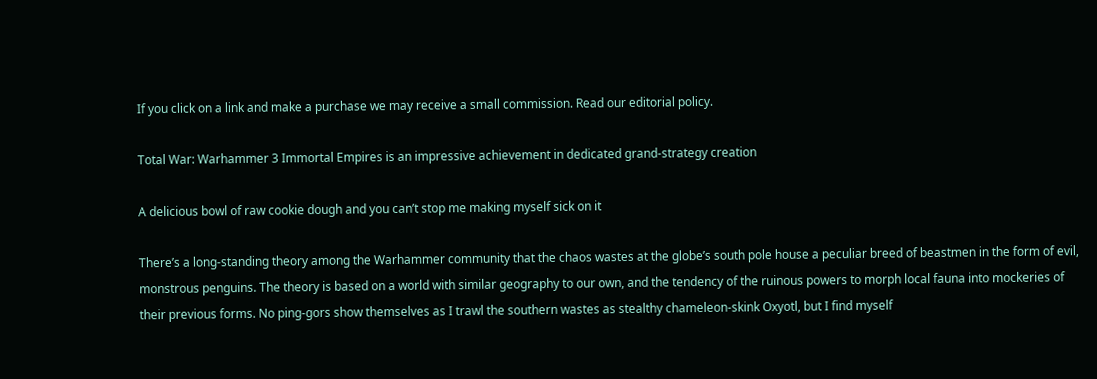If you click on a link and make a purchase we may receive a small commission. Read our editorial policy.

Total War: Warhammer 3 Immortal Empires is an impressive achievement in dedicated grand-strategy creation

A delicious bowl of raw cookie dough and you can’t stop me making myself sick on it

There’s a long-standing theory among the Warhammer community that the chaos wastes at the globe’s south pole house a peculiar breed of beastmen in the form of evil, monstrous penguins. The theory is based on a world with similar geography to our own, and the tendency of the ruinous powers to morph local fauna into mockeries of their previous forms. No ping-gors show themselves as I trawl the southern wastes as stealthy chameleon-skink Oxyotl, but I find myself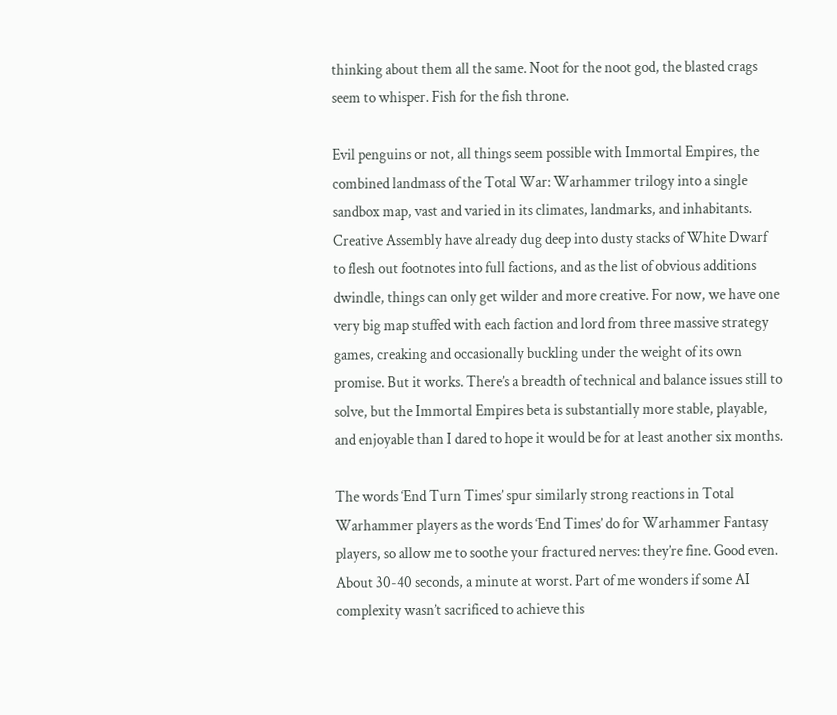thinking about them all the same. Noot for the noot god, the blasted crags seem to whisper. Fish for the fish throne.

Evil penguins or not, all things seem possible with Immortal Empires, the combined landmass of the Total War: Warhammer trilogy into a single sandbox map, vast and varied in its climates, landmarks, and inhabitants. Creative Assembly have already dug deep into dusty stacks of White Dwarf to flesh out footnotes into full factions, and as the list of obvious additions dwindle, things can only get wilder and more creative. For now, we have one very big map stuffed with each faction and lord from three massive strategy games, creaking and occasionally buckling under the weight of its own promise. But it works. There’s a breadth of technical and balance issues still to solve, but the Immortal Empires beta is substantially more stable, playable, and enjoyable than I dared to hope it would be for at least another six months.

The words ‘End Turn Times’ spur similarly strong reactions in Total Warhammer players as the words ‘End Times’ do for Warhammer Fantasy players, so allow me to soothe your fractured nerves: they’re fine. Good even. About 30-40 seconds, a minute at worst. Part of me wonders if some AI complexity wasn’t sacrificed to achieve this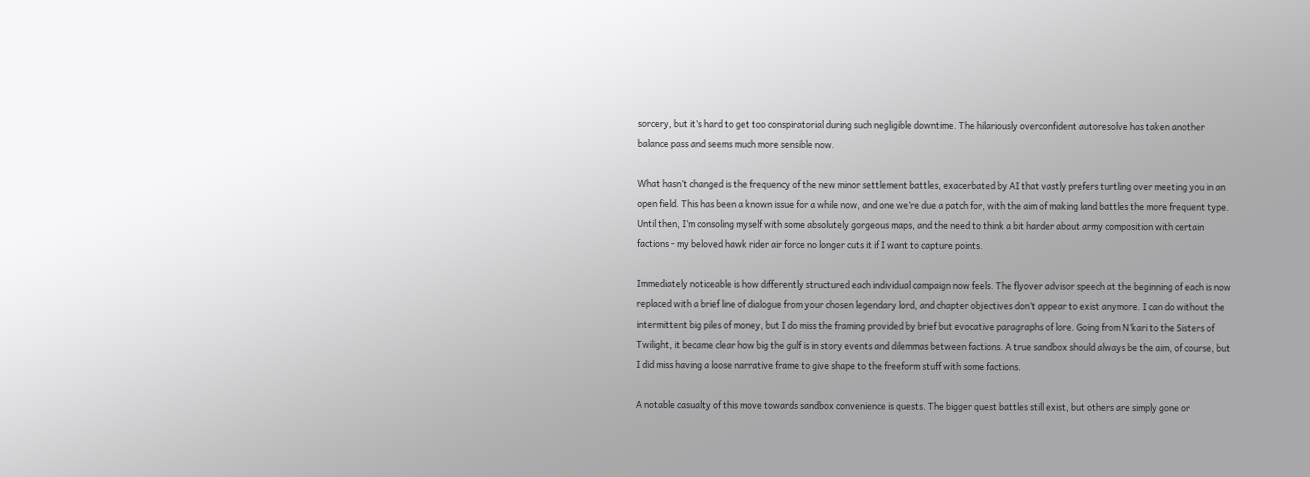sorcery, but it’s hard to get too conspiratorial during such negligible downtime. The hilariously overconfident autoresolve has taken another balance pass and seems much more sensible now.

What hasn’t changed is the frequency of the new minor settlement battles, exacerbated by AI that vastly prefers turtling over meeting you in an open field. This has been a known issue for a while now, and one we’re due a patch for, with the aim of making land battles the more frequent type. Until then, I’m consoling myself with some absolutely gorgeous maps, and the need to think a bit harder about army composition with certain factions - my beloved hawk rider air force no longer cuts it if I want to capture points.

Immediately noticeable is how differently structured each individual campaign now feels. The flyover advisor speech at the beginning of each is now replaced with a brief line of dialogue from your chosen legendary lord, and chapter objectives don’t appear to exist anymore. I can do without the intermittent big piles of money, but I do miss the framing provided by brief but evocative paragraphs of lore. Going from N’kari to the Sisters of Twilight, it became clear how big the gulf is in story events and dilemmas between factions. A true sandbox should always be the aim, of course, but I did miss having a loose narrative frame to give shape to the freeform stuff with some factions.

A notable casualty of this move towards sandbox convenience is quests. The bigger quest battles still exist, but others are simply gone or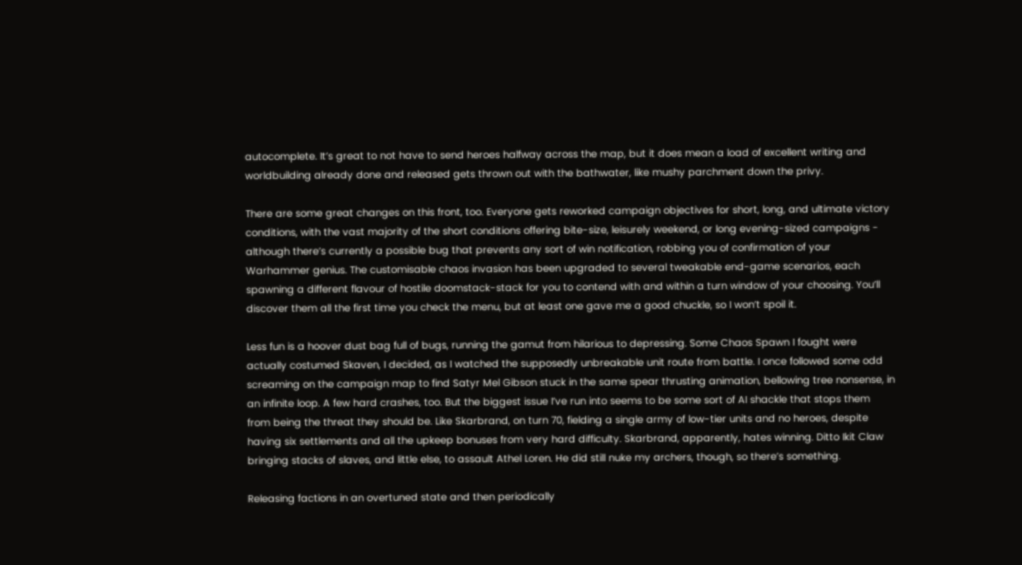autocomplete. It’s great to not have to send heroes halfway across the map, but it does mean a load of excellent writing and worldbuilding already done and released gets thrown out with the bathwater, like mushy parchment down the privy.

There are some great changes on this front, too. Everyone gets reworked campaign objectives for short, long, and ultimate victory conditions, with the vast majority of the short conditions offering bite-size, leisurely weekend, or long evening-sized campaigns - although there’s currently a possible bug that prevents any sort of win notification, robbing you of confirmation of your Warhammer genius. The customisable chaos invasion has been upgraded to several tweakable end-game scenarios, each spawning a different flavour of hostile doomstack-stack for you to contend with and within a turn window of your choosing. You’ll discover them all the first time you check the menu, but at least one gave me a good chuckle, so I won’t spoil it.

Less fun is a hoover dust bag full of bugs, running the gamut from hilarious to depressing. Some Chaos Spawn I fought were actually costumed Skaven, I decided, as I watched the supposedly unbreakable unit route from battle. I once followed some odd screaming on the campaign map to find Satyr Mel Gibson stuck in the same spear thrusting animation, bellowing tree nonsense, in an infinite loop. A few hard crashes, too. But the biggest issue I’ve run into seems to be some sort of AI shackle that stops them from being the threat they should be. Like Skarbrand, on turn 70, fielding a single army of low-tier units and no heroes, despite having six settlements and all the upkeep bonuses from very hard difficulty. Skarbrand, apparently, hates winning. Ditto Ikit Claw bringing stacks of slaves, and little else, to assault Athel Loren. He did still nuke my archers, though, so there’s something.

Releasing factions in an overtuned state and then periodically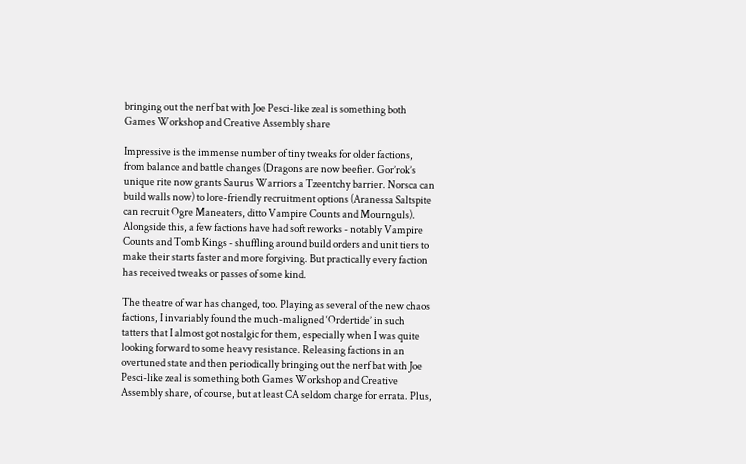bringing out the nerf bat with Joe Pesci-like zeal is something both Games Workshop and Creative Assembly share

Impressive is the immense number of tiny tweaks for older factions, from balance and battle changes (Dragons are now beefier. Gor’rok’s unique rite now grants Saurus Warriors a Tzeentchy barrier. Norsca can build walls now) to lore-friendly recruitment options (Aranessa Saltspite can recruit Ogre Maneaters, ditto Vampire Counts and Mournguls). Alongside this, a few factions have had soft reworks - notably Vampire Counts and Tomb Kings - shuffling around build orders and unit tiers to make their starts faster and more forgiving. But practically every faction has received tweaks or passes of some kind.

The theatre of war has changed, too. Playing as several of the new chaos factions, I invariably found the much-maligned ‘Ordertide’ in such tatters that I almost got nostalgic for them, especially when I was quite looking forward to some heavy resistance. Releasing factions in an overtuned state and then periodically bringing out the nerf bat with Joe Pesci-like zeal is something both Games Workshop and Creative Assembly share, of course, but at least CA seldom charge for errata. Plus,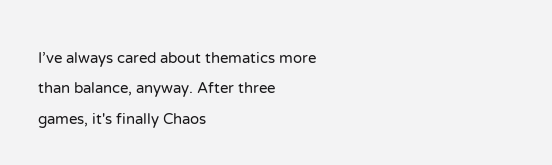I’ve always cared about thematics more than balance, anyway. After three games, it's finally Chaos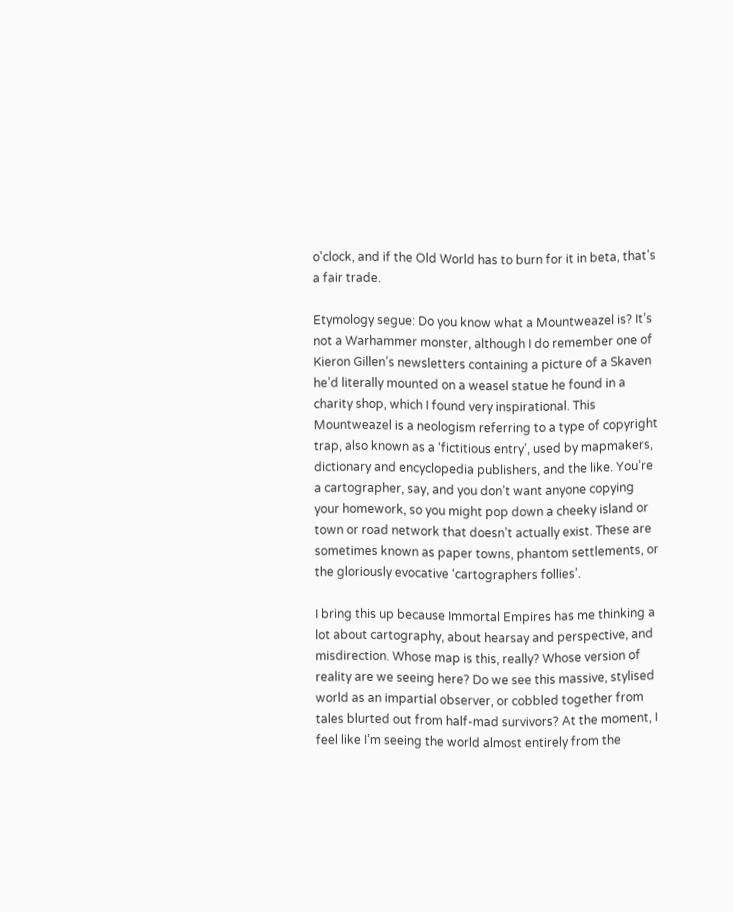o'clock, and if the Old World has to burn for it in beta, that’s a fair trade.

Etymology segue: Do you know what a Mountweazel is? It’s not a Warhammer monster, although I do remember one of Kieron Gillen’s newsletters containing a picture of a Skaven he’d literally mounted on a weasel statue he found in a charity shop, which I found very inspirational. This Mountweazel is a neologism referring to a type of copyright trap, also known as a ‘fictitious entry’, used by mapmakers, dictionary and encyclopedia publishers, and the like. You’re a cartographer, say, and you don’t want anyone copying your homework, so you might pop down a cheeky island or town or road network that doesn’t actually exist. These are sometimes known as paper towns, phantom settlements, or the gloriously evocative ‘cartographers follies’.

I bring this up because Immortal Empires has me thinking a lot about cartography, about hearsay and perspective, and misdirection. Whose map is this, really? Whose version of reality are we seeing here? Do we see this massive, stylised world as an impartial observer, or cobbled together from tales blurted out from half-mad survivors? At the moment, I feel like I’m seeing the world almost entirely from the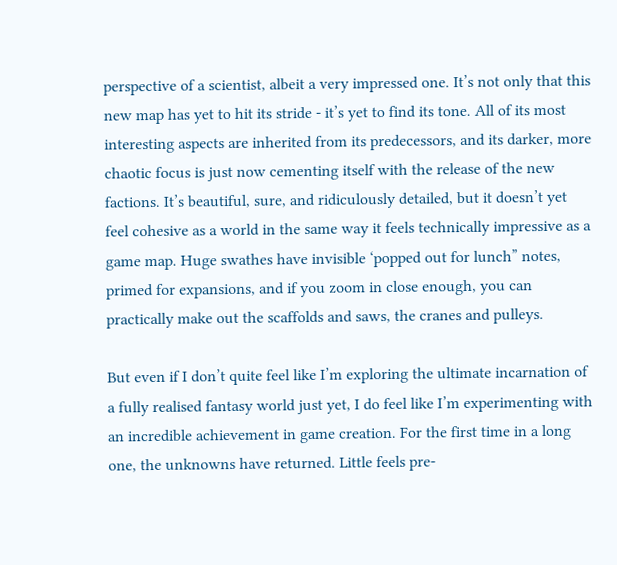perspective of a scientist, albeit a very impressed one. It’s not only that this new map has yet to hit its stride - it’s yet to find its tone. All of its most interesting aspects are inherited from its predecessors, and its darker, more chaotic focus is just now cementing itself with the release of the new factions. It’s beautiful, sure, and ridiculously detailed, but it doesn’t yet feel cohesive as a world in the same way it feels technically impressive as a game map. Huge swathes have invisible ‘popped out for lunch” notes, primed for expansions, and if you zoom in close enough, you can practically make out the scaffolds and saws, the cranes and pulleys.

But even if I don’t quite feel like I’m exploring the ultimate incarnation of a fully realised fantasy world just yet, I do feel like I’m experimenting with an incredible achievement in game creation. For the first time in a long one, the unknowns have returned. Little feels pre-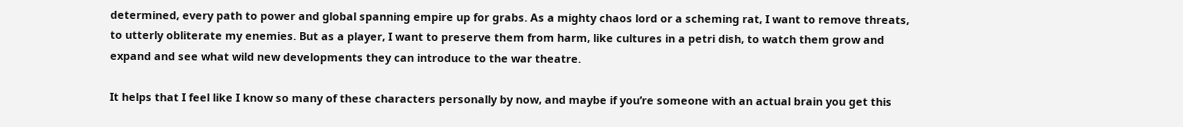determined, every path to power and global spanning empire up for grabs. As a mighty chaos lord or a scheming rat, I want to remove threats, to utterly obliterate my enemies. But as a player, I want to preserve them from harm, like cultures in a petri dish, to watch them grow and expand and see what wild new developments they can introduce to the war theatre.

It helps that I feel like I know so many of these characters personally by now, and maybe if you’re someone with an actual brain you get this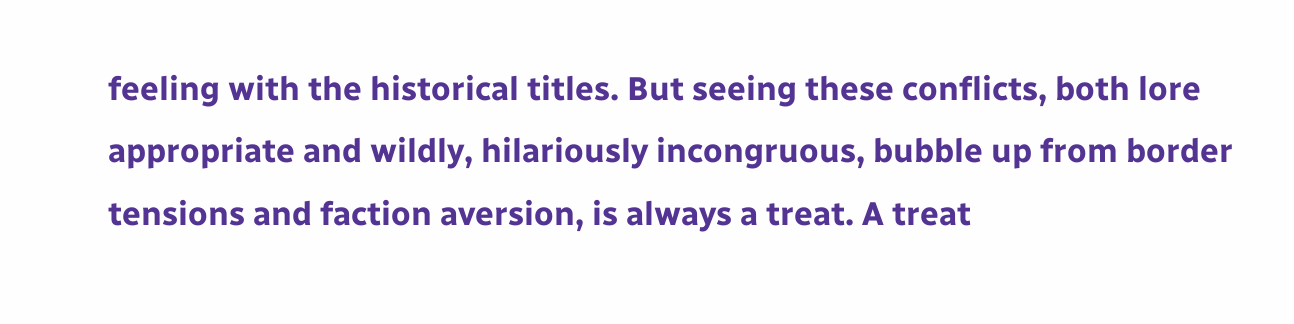feeling with the historical titles. But seeing these conflicts, both lore appropriate and wildly, hilariously incongruous, bubble up from border tensions and faction aversion, is always a treat. A treat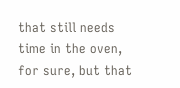that still needs time in the oven, for sure, but that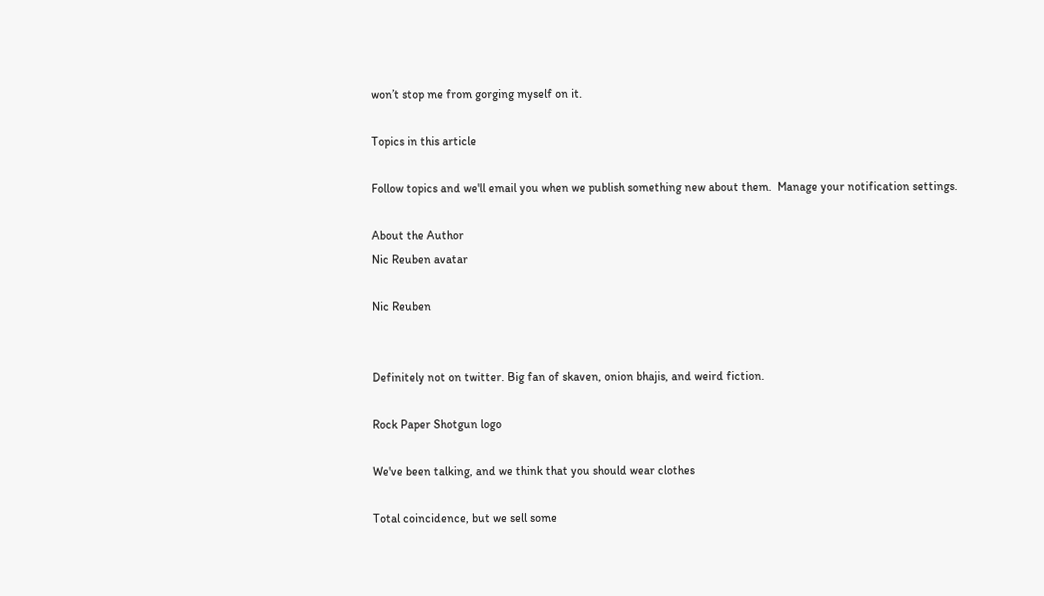won’t stop me from gorging myself on it.

Topics in this article

Follow topics and we'll email you when we publish something new about them.  Manage your notification settings.

About the Author
Nic Reuben avatar

Nic Reuben


Definitely not on twitter. Big fan of skaven, onion bhajis, and weird fiction.

Rock Paper Shotgun logo

We've been talking, and we think that you should wear clothes

Total coincidence, but we sell some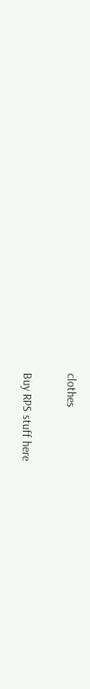clothes

Buy RPS stuff here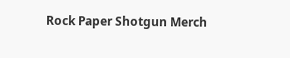Rock Paper Shotgun Merch